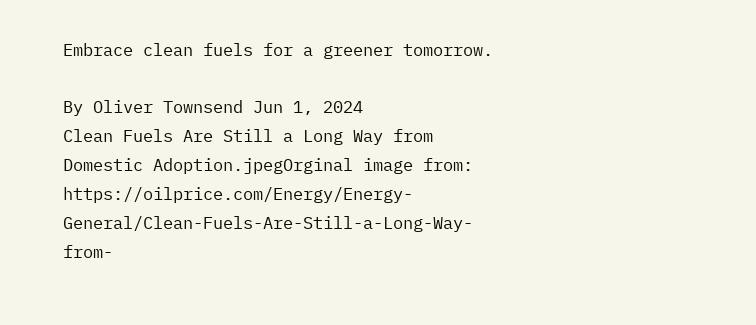Embrace clean fuels for a greener tomorrow.

By Oliver Townsend Jun 1, 2024
Clean Fuels Are Still a Long Way from Domestic Adoption.jpegOrginal image from: https://oilprice.com/Energy/Energy-General/Clean-Fuels-Are-Still-a-Long-Way-from-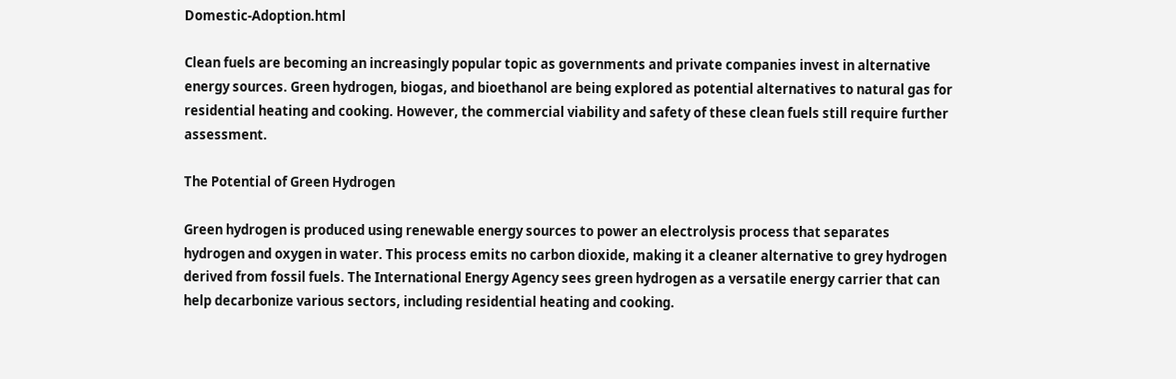Domestic-Adoption.html

Clean fuels are becoming an increasingly popular topic as governments and private companies invest in alternative energy sources. Green hydrogen, biogas, and bioethanol are being explored as potential alternatives to natural gas for residential heating and cooking. However, the commercial viability and safety of these clean fuels still require further assessment.

The Potential of Green Hydrogen

Green hydrogen is produced using renewable energy sources to power an electrolysis process that separates hydrogen and oxygen in water. This process emits no carbon dioxide, making it a cleaner alternative to grey hydrogen derived from fossil fuels. The International Energy Agency sees green hydrogen as a versatile energy carrier that can help decarbonize various sectors, including residential heating and cooking.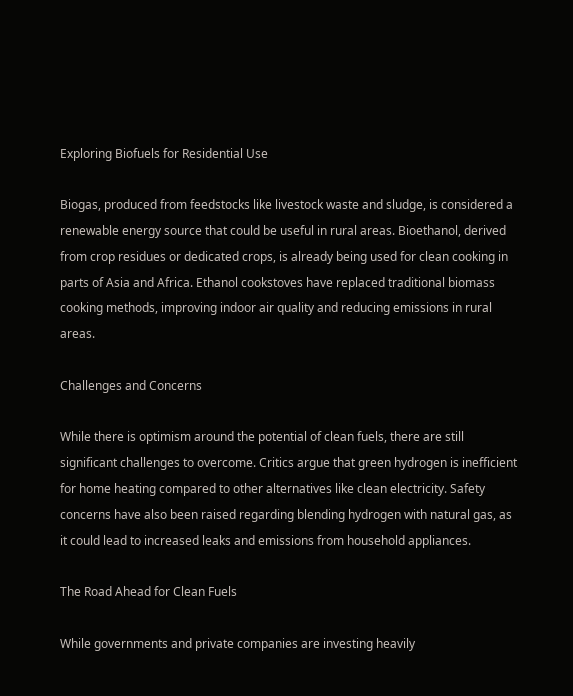Exploring Biofuels for Residential Use

Biogas, produced from feedstocks like livestock waste and sludge, is considered a renewable energy source that could be useful in rural areas. Bioethanol, derived from crop residues or dedicated crops, is already being used for clean cooking in parts of Asia and Africa. Ethanol cookstoves have replaced traditional biomass cooking methods, improving indoor air quality and reducing emissions in rural areas.

Challenges and Concerns

While there is optimism around the potential of clean fuels, there are still significant challenges to overcome. Critics argue that green hydrogen is inefficient for home heating compared to other alternatives like clean electricity. Safety concerns have also been raised regarding blending hydrogen with natural gas, as it could lead to increased leaks and emissions from household appliances.

The Road Ahead for Clean Fuels

While governments and private companies are investing heavily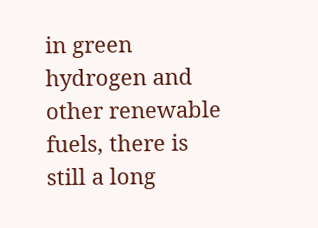in green hydrogen and other renewable fuels, there is still a long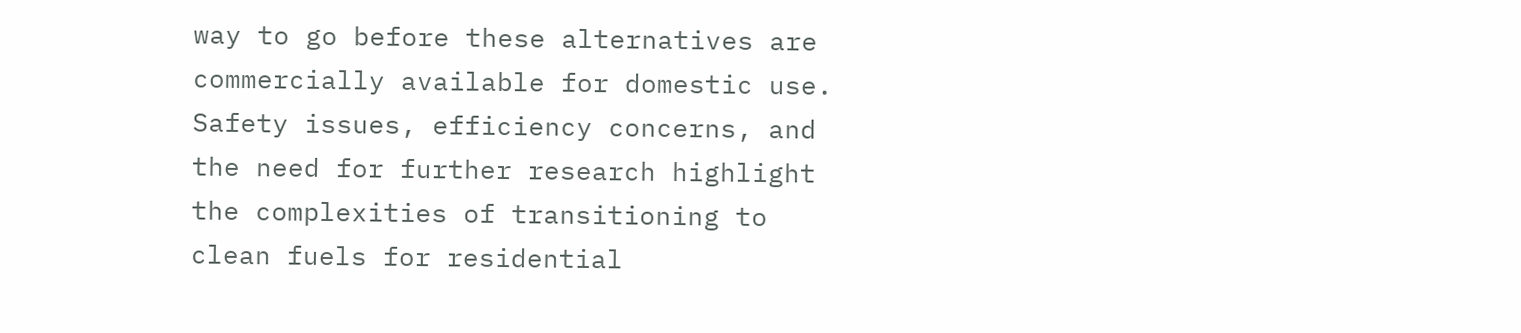way to go before these alternatives are commercially available for domestic use. Safety issues, efficiency concerns, and the need for further research highlight the complexities of transitioning to clean fuels for residential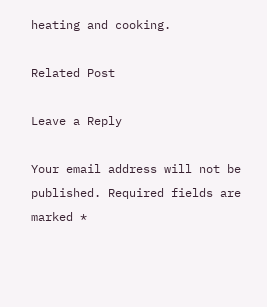heating and cooking.

Related Post

Leave a Reply

Your email address will not be published. Required fields are marked *